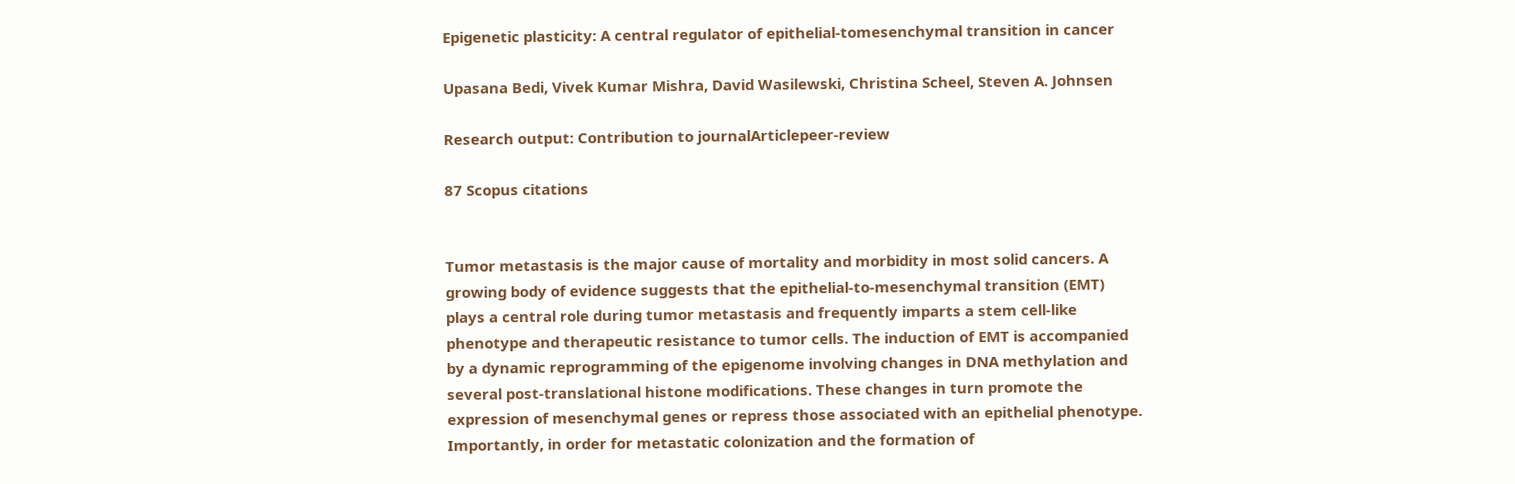Epigenetic plasticity: A central regulator of epithelial-tomesenchymal transition in cancer

Upasana Bedi, Vivek Kumar Mishra, David Wasilewski, Christina Scheel, Steven A. Johnsen

Research output: Contribution to journalArticlepeer-review

87 Scopus citations


Tumor metastasis is the major cause of mortality and morbidity in most solid cancers. A growing body of evidence suggests that the epithelial-to-mesenchymal transition (EMT) plays a central role during tumor metastasis and frequently imparts a stem cell-like phenotype and therapeutic resistance to tumor cells. The induction of EMT is accompanied by a dynamic reprogramming of the epigenome involving changes in DNA methylation and several post-translational histone modifications. These changes in turn promote the expression of mesenchymal genes or repress those associated with an epithelial phenotype. Importantly, in order for metastatic colonization and the formation of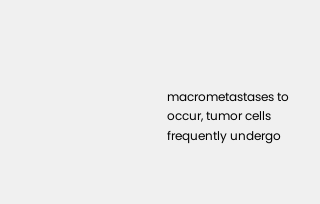macrometastases to occur, tumor cells frequently undergo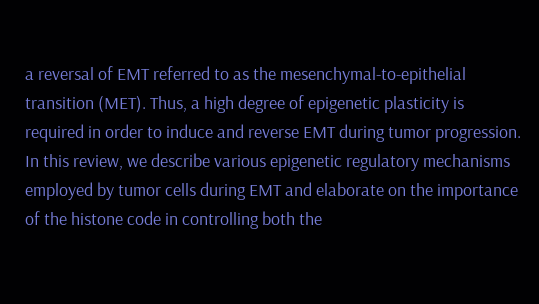a reversal of EMT referred to as the mesenchymal-to-epithelial transition (MET). Thus, a high degree of epigenetic plasticity is required in order to induce and reverse EMT during tumor progression. In this review, we describe various epigenetic regulatory mechanisms employed by tumor cells during EMT and elaborate on the importance of the histone code in controlling both the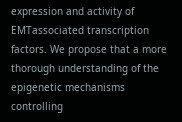expression and activity of EMTassociated transcription factors. We propose that a more thorough understanding of the epigenetic mechanisms controlling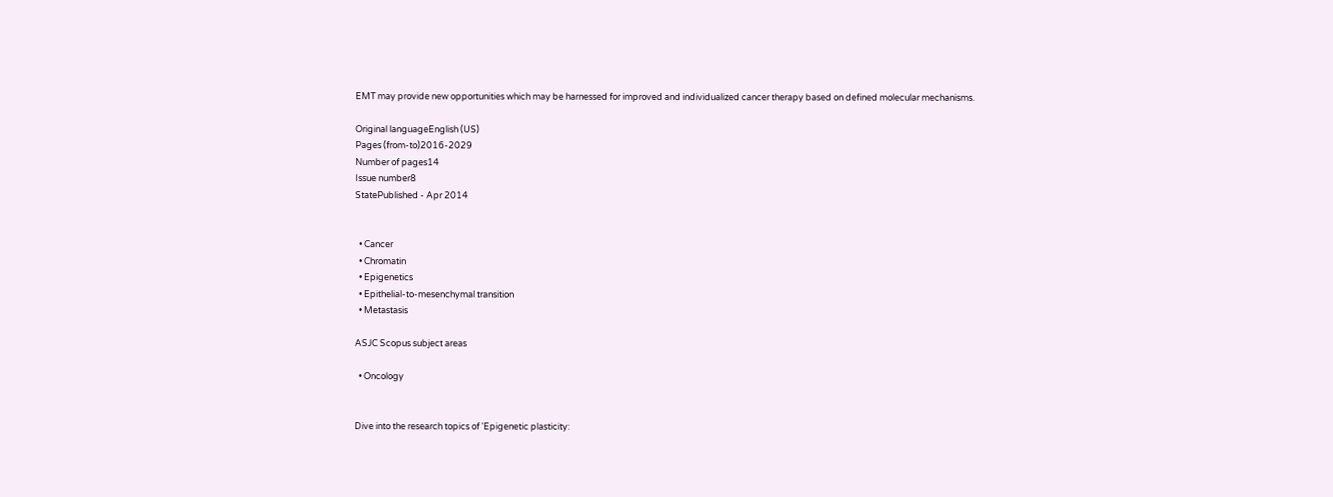EMT may provide new opportunities which may be harnessed for improved and individualized cancer therapy based on defined molecular mechanisms.

Original languageEnglish (US)
Pages (from-to)2016-2029
Number of pages14
Issue number8
StatePublished - Apr 2014


  • Cancer
  • Chromatin
  • Epigenetics
  • Epithelial-to-mesenchymal transition
  • Metastasis

ASJC Scopus subject areas

  • Oncology


Dive into the research topics of 'Epigenetic plasticity: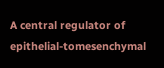A central regulator of epithelial-tomesenchymal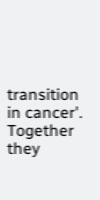transition in cancer'. Together they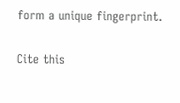form a unique fingerprint.

Cite this